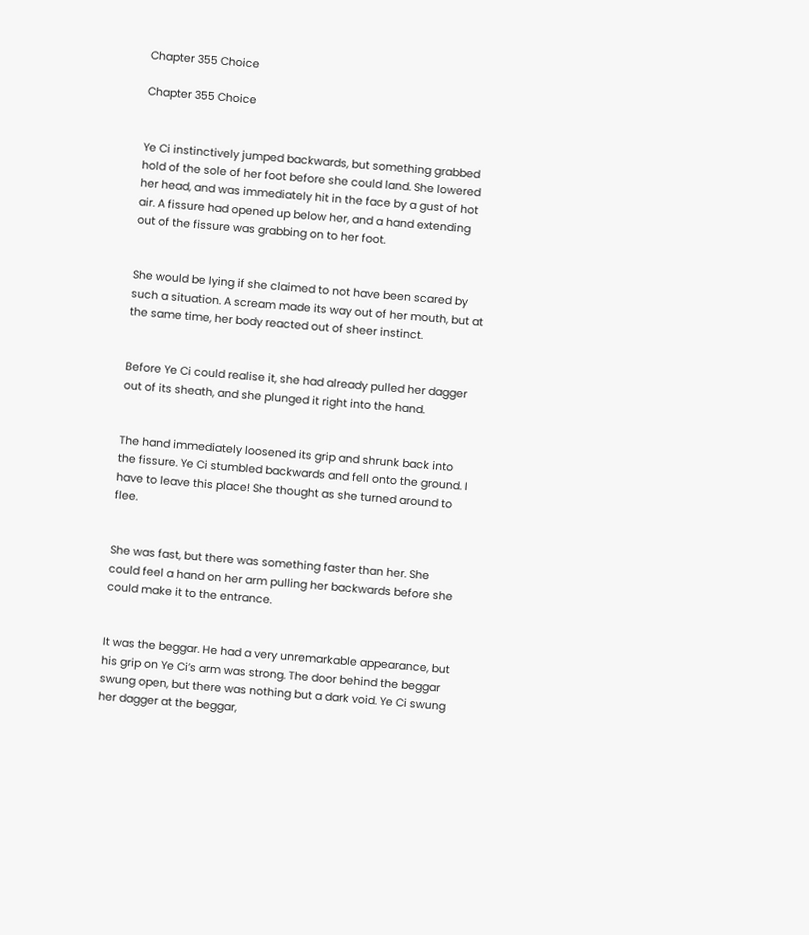Chapter 355 Choice

Chapter 355 Choice


Ye Ci instinctively jumped backwards, but something grabbed hold of the sole of her foot before she could land. She lowered her head, and was immediately hit in the face by a gust of hot air. A fissure had opened up below her, and a hand extending out of the fissure was grabbing on to her foot.


She would be lying if she claimed to not have been scared by such a situation. A scream made its way out of her mouth, but at the same time, her body reacted out of sheer instinct.


Before Ye Ci could realise it, she had already pulled her dagger out of its sheath, and she plunged it right into the hand.


The hand immediately loosened its grip and shrunk back into the fissure. Ye Ci stumbled backwards and fell onto the ground. I have to leave this place! She thought as she turned around to flee.


She was fast, but there was something faster than her. She could feel a hand on her arm pulling her backwards before she could make it to the entrance.


It was the beggar. He had a very unremarkable appearance, but his grip on Ye Ci’s arm was strong. The door behind the beggar swung open, but there was nothing but a dark void. Ye Ci swung her dagger at the beggar,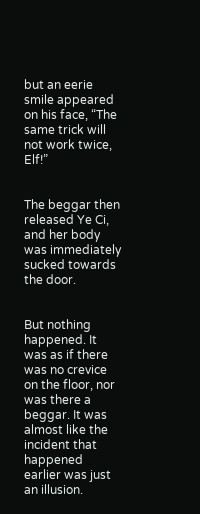but an eerie smile appeared on his face, “The same trick will not work twice, Elf!”


The beggar then released Ye Ci, and her body was immediately sucked towards the door.


But nothing happened. It was as if there was no crevice on the floor, nor was there a beggar. It was almost like the incident that happened earlier was just an illusion.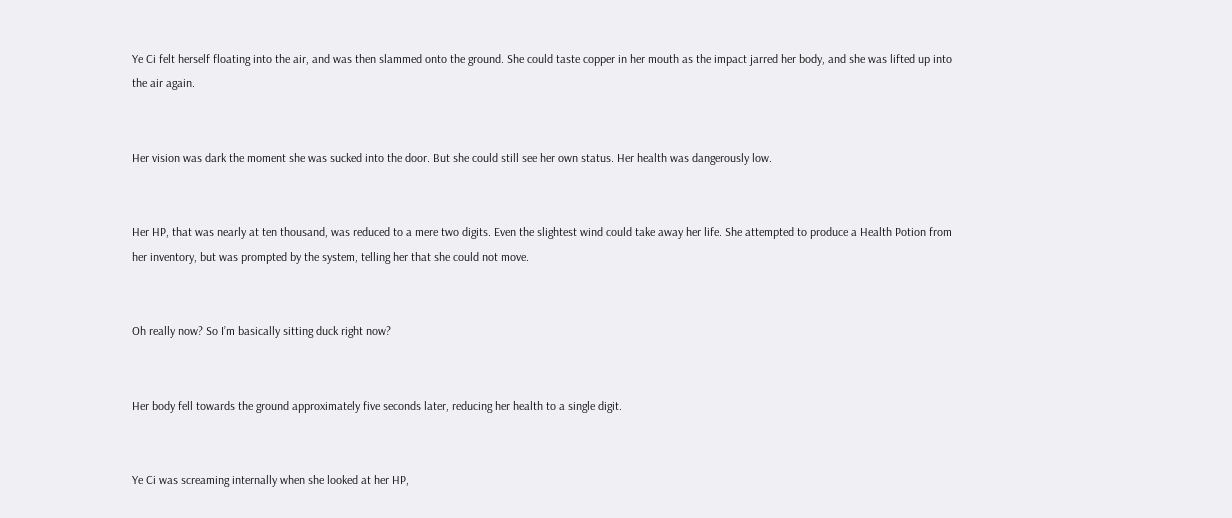Ye Ci felt herself floating into the air, and was then slammed onto the ground. She could taste copper in her mouth as the impact jarred her body, and she was lifted up into the air again.


Her vision was dark the moment she was sucked into the door. But she could still see her own status. Her health was dangerously low.


Her HP, that was nearly at ten thousand, was reduced to a mere two digits. Even the slightest wind could take away her life. She attempted to produce a Health Potion from her inventory, but was prompted by the system, telling her that she could not move.


Oh really now? So I’m basically sitting duck right now?


Her body fell towards the ground approximately five seconds later, reducing her health to a single digit.


Ye Ci was screaming internally when she looked at her HP,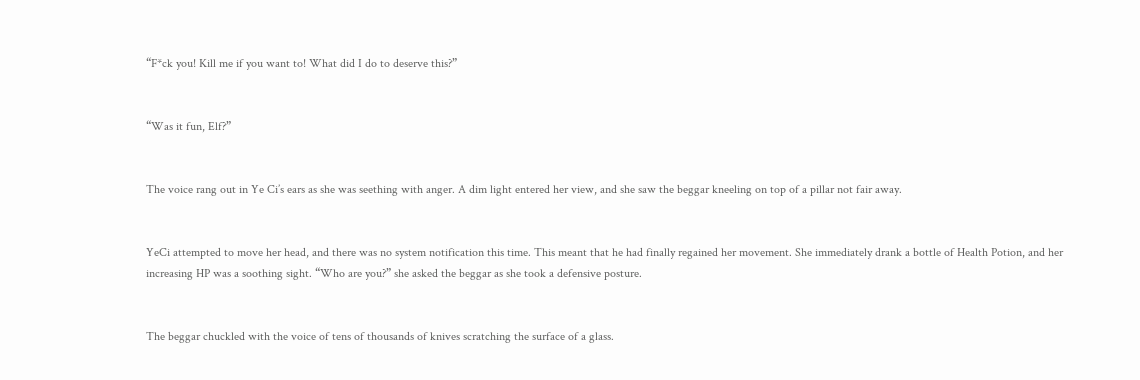“F*ck you! Kill me if you want to! What did I do to deserve this?”


“Was it fun, Elf?”


The voice rang out in Ye Ci’s ears as she was seething with anger. A dim light entered her view, and she saw the beggar kneeling on top of a pillar not fair away.


YeCi attempted to move her head, and there was no system notification this time. This meant that he had finally regained her movement. She immediately drank a bottle of Health Potion, and her increasing HP was a soothing sight. “Who are you?” she asked the beggar as she took a defensive posture.


The beggar chuckled with the voice of tens of thousands of knives scratching the surface of a glass.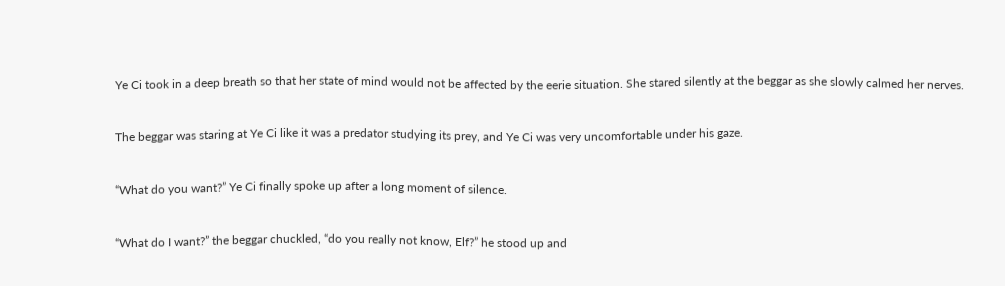Ye Ci took in a deep breath so that her state of mind would not be affected by the eerie situation. She stared silently at the beggar as she slowly calmed her nerves.


The beggar was staring at Ye Ci like it was a predator studying its prey, and Ye Ci was very uncomfortable under his gaze.


“What do you want?” Ye Ci finally spoke up after a long moment of silence.


“What do I want?” the beggar chuckled, “do you really not know, Elf?” he stood up and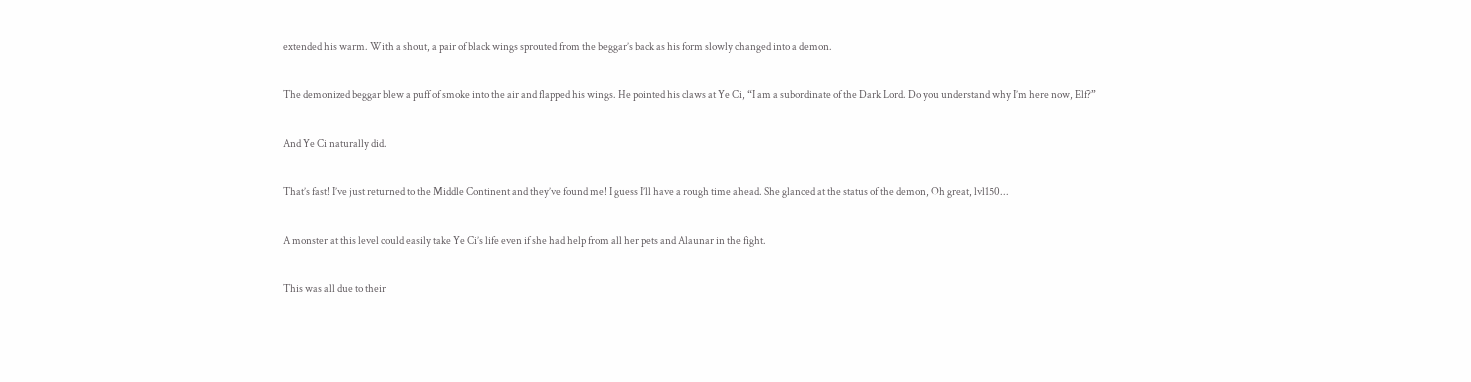extended his warm. With a shout, a pair of black wings sprouted from the beggar’s back as his form slowly changed into a demon.


The demonized beggar blew a puff of smoke into the air and flapped his wings. He pointed his claws at Ye Ci, “I am a subordinate of the Dark Lord. Do you understand why I’m here now, Elf?”


And Ye Ci naturally did.


That’s fast! I’ve just returned to the Middle Continent and they’ve found me! I guess I’ll have a rough time ahead. She glanced at the status of the demon, Oh great, lvl150...


A monster at this level could easily take Ye Ci’s life even if she had help from all her pets and Alaunar in the fight.


This was all due to their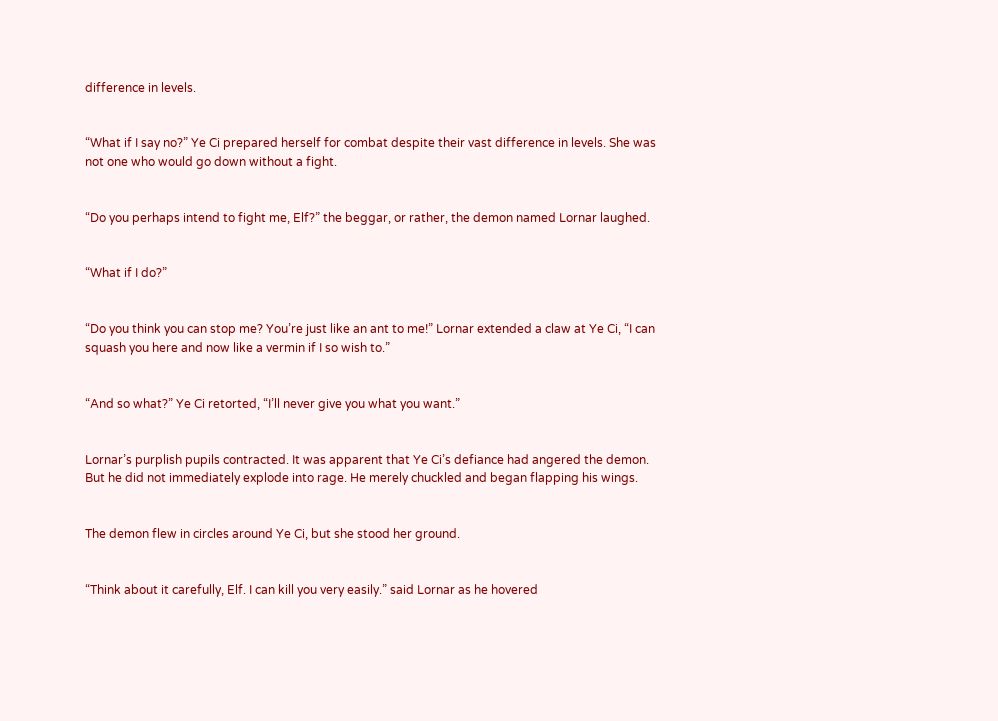difference in levels.


“What if I say no?” Ye Ci prepared herself for combat despite their vast difference in levels. She was not one who would go down without a fight.


“Do you perhaps intend to fight me, Elf?” the beggar, or rather, the demon named Lornar laughed.


“What if I do?”


“Do you think you can stop me? You’re just like an ant to me!” Lornar extended a claw at Ye Ci, “I can squash you here and now like a vermin if I so wish to.”


“And so what?” Ye Ci retorted, “I’ll never give you what you want.”


Lornar’s purplish pupils contracted. It was apparent that Ye Ci’s defiance had angered the demon. But he did not immediately explode into rage. He merely chuckled and began flapping his wings.


The demon flew in circles around Ye Ci, but she stood her ground.


“Think about it carefully, Elf. I can kill you very easily.” said Lornar as he hovered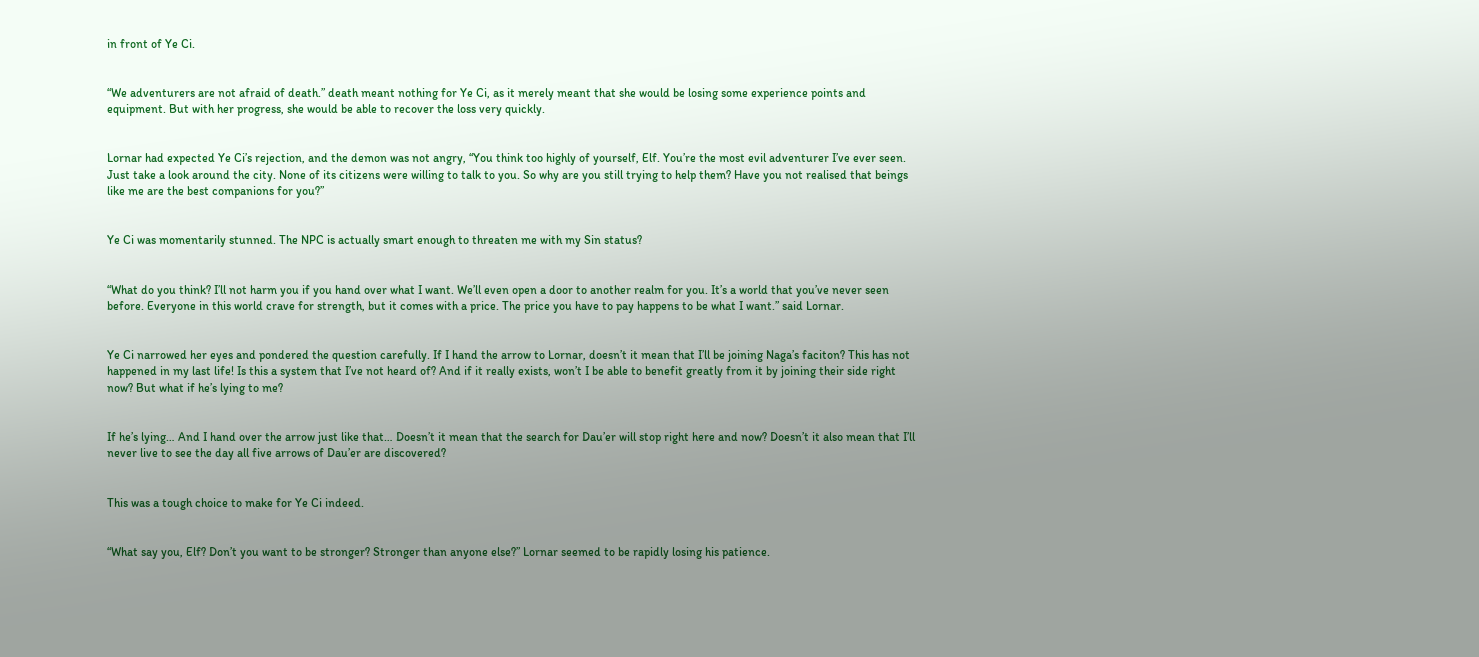in front of Ye Ci.


“We adventurers are not afraid of death.” death meant nothing for Ye Ci, as it merely meant that she would be losing some experience points and equipment. But with her progress, she would be able to recover the loss very quickly.


Lornar had expected Ye Ci’s rejection, and the demon was not angry, “You think too highly of yourself, Elf. You’re the most evil adventurer I’ve ever seen. Just take a look around the city. None of its citizens were willing to talk to you. So why are you still trying to help them? Have you not realised that beings like me are the best companions for you?”


Ye Ci was momentarily stunned. The NPC is actually smart enough to threaten me with my Sin status?


“What do you think? I’ll not harm you if you hand over what I want. We’ll even open a door to another realm for you. It’s a world that you’ve never seen before. Everyone in this world crave for strength, but it comes with a price. The price you have to pay happens to be what I want.” said Lornar.


Ye Ci narrowed her eyes and pondered the question carefully. If I hand the arrow to Lornar, doesn’t it mean that I’ll be joining Naga’s faciton? This has not happened in my last life! Is this a system that I’ve not heard of? And if it really exists, won’t I be able to benefit greatly from it by joining their side right now? But what if he’s lying to me?


If he’s lying… And I hand over the arrow just like that… Doesn’t it mean that the search for Dau’er will stop right here and now? Doesn’t it also mean that I’ll never live to see the day all five arrows of Dau’er are discovered?


This was a tough choice to make for Ye Ci indeed.


“What say you, Elf? Don’t you want to be stronger? Stronger than anyone else?” Lornar seemed to be rapidly losing his patience.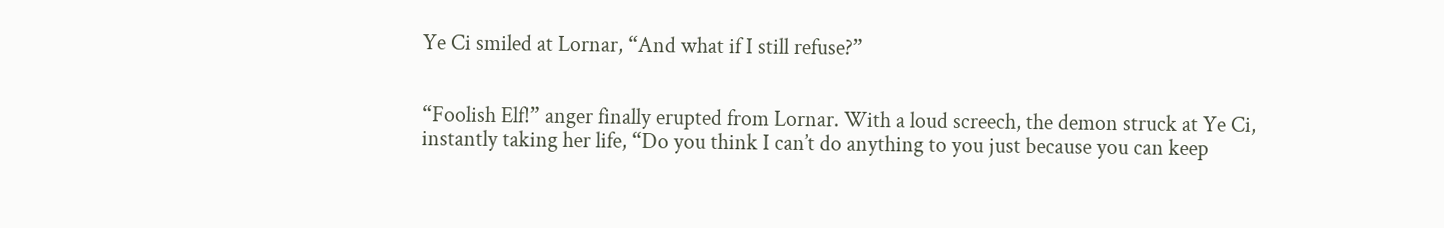Ye Ci smiled at Lornar, “And what if I still refuse?”


“Foolish Elf!” anger finally erupted from Lornar. With a loud screech, the demon struck at Ye Ci, instantly taking her life, “Do you think I can’t do anything to you just because you can keep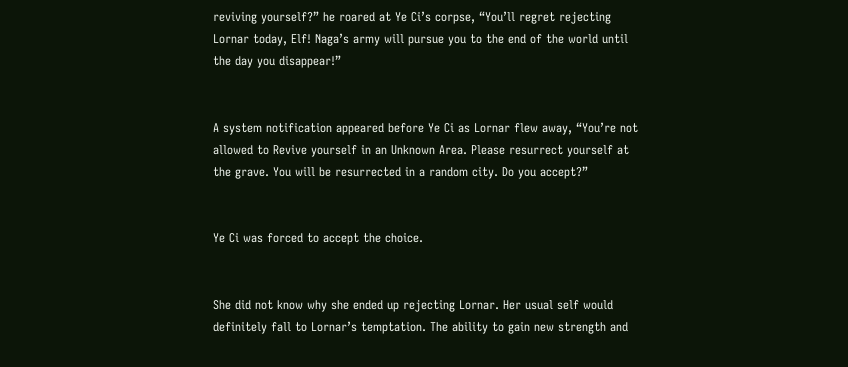reviving yourself?” he roared at Ye Ci’s corpse, “You’ll regret rejecting Lornar today, Elf! Naga’s army will pursue you to the end of the world until the day you disappear!”


A system notification appeared before Ye Ci as Lornar flew away, “You’re not allowed to Revive yourself in an Unknown Area. Please resurrect yourself at the grave. You will be resurrected in a random city. Do you accept?”


Ye Ci was forced to accept the choice.


She did not know why she ended up rejecting Lornar. Her usual self would definitely fall to Lornar’s temptation. The ability to gain new strength and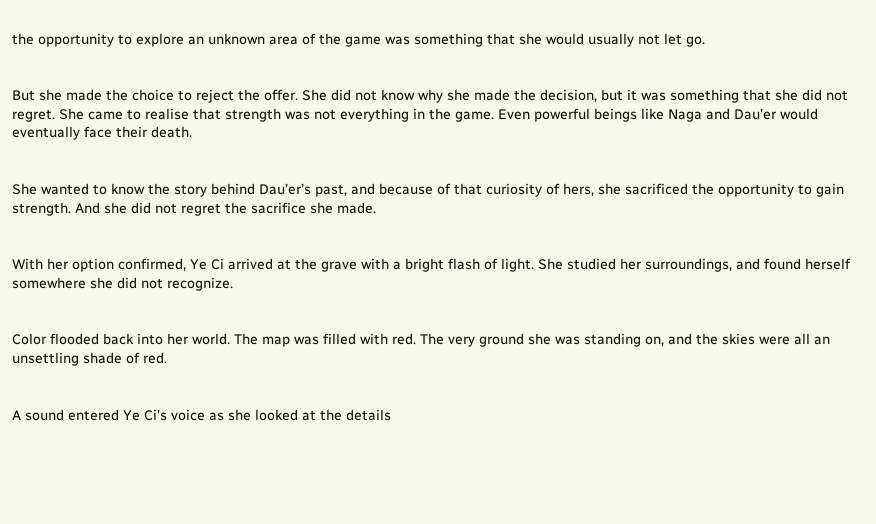the opportunity to explore an unknown area of the game was something that she would usually not let go.


But she made the choice to reject the offer. She did not know why she made the decision, but it was something that she did not regret. She came to realise that strength was not everything in the game. Even powerful beings like Naga and Dau’er would eventually face their death.


She wanted to know the story behind Dau’er’s past, and because of that curiosity of hers, she sacrificed the opportunity to gain strength. And she did not regret the sacrifice she made.


With her option confirmed, Ye Ci arrived at the grave with a bright flash of light. She studied her surroundings, and found herself somewhere she did not recognize.


Color flooded back into her world. The map was filled with red. The very ground she was standing on, and the skies were all an unsettling shade of red.


A sound entered Ye Ci’s voice as she looked at the details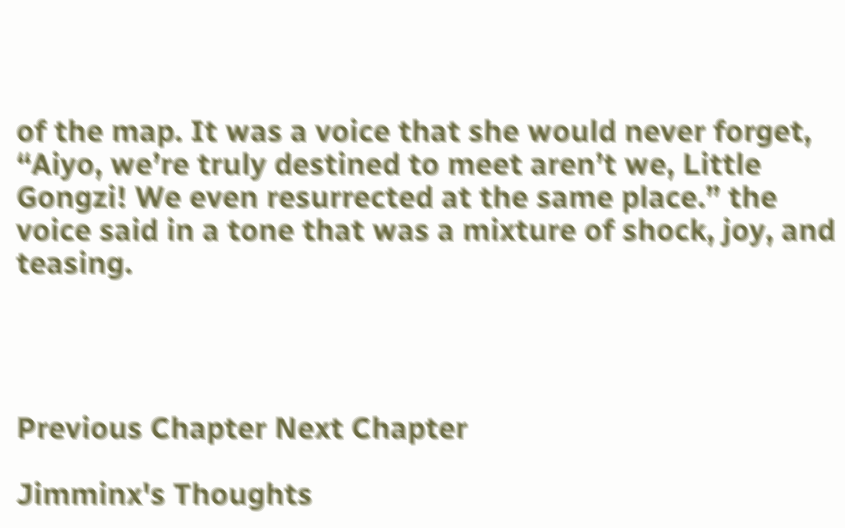of the map. It was a voice that she would never forget, “Aiyo, we’re truly destined to meet aren’t we, Little Gongzi! We even resurrected at the same place.” the voice said in a tone that was a mixture of shock, joy, and teasing.




Previous Chapter Next Chapter

Jimminx's Thoughts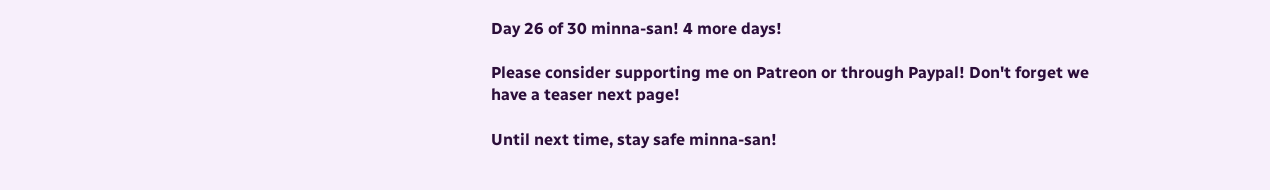Day 26 of 30 minna-san! 4 more days!

Please consider supporting me on Patreon or through Paypal! Don't forget we have a teaser next page!

Until next time, stay safe minna-san!